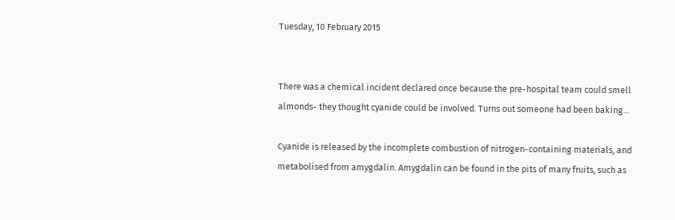Tuesday, 10 February 2015


There was a chemical incident declared once because the pre-hospital team could smell almonds- they thought cyanide could be involved. Turns out someone had been baking...

Cyanide is released by the incomplete combustion of nitrogen-containing materials, and metabolised from amygdalin. Amygdalin can be found in the pits of many fruits, such as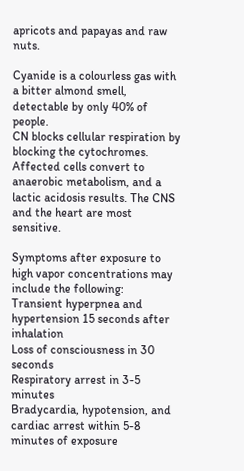apricots and papayas and raw nuts.

Cyanide is a colourless gas with a bitter almond smell, detectable by only 40% of people.
CN blocks cellular respiration by blocking the cytochromes. Affected cells convert to anaerobic metabolism, and a lactic acidosis results. The CNS and the heart are most sensitive.

Symptoms after exposure to high vapor concentrations may include the following:
Transient hyperpnea and hypertension 15 seconds after inhalation
Loss of consciousness in 30 seconds
Respiratory arrest in 3-5 minutes
Bradycardia, hypotension, and cardiac arrest within 5-8 minutes of exposure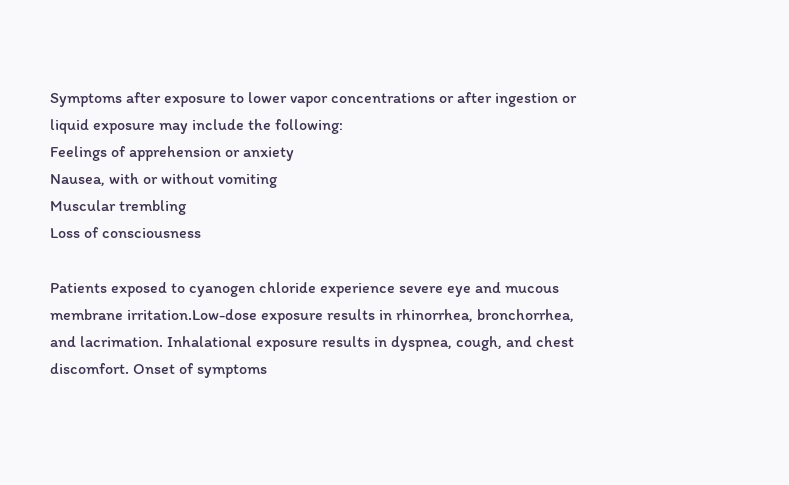Symptoms after exposure to lower vapor concentrations or after ingestion or liquid exposure may include the following:
Feelings of apprehension or anxiety
Nausea, with or without vomiting
Muscular trembling
Loss of consciousness

Patients exposed to cyanogen chloride experience severe eye and mucous membrane irritation.Low-dose exposure results in rhinorrhea, bronchorrhea, and lacrimation. Inhalational exposure results in dyspnea, cough, and chest discomfort. Onset of symptoms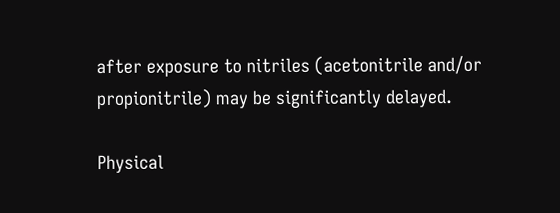after exposure to nitriles (acetonitrile and/or propionitrile) may be significantly delayed.

Physical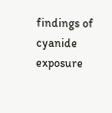findings of cyanide exposure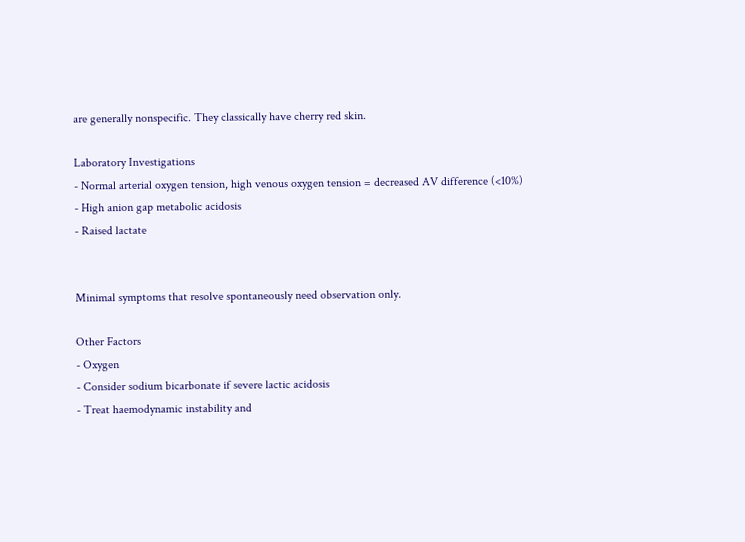are generally nonspecific. They classically have cherry red skin.

Laboratory Investigations
- Normal arterial oxygen tension, high venous oxygen tension = decreased AV difference (<10%)
- High anion gap metabolic acidosis
- Raised lactate


Minimal symptoms that resolve spontaneously need observation only.

Other Factors
- Oxygen
- Consider sodium bicarbonate if severe lactic acidosis
- Treat haemodynamic instability and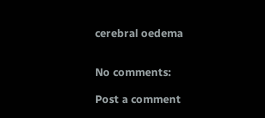cerebral oedema


No comments:

Post a comment